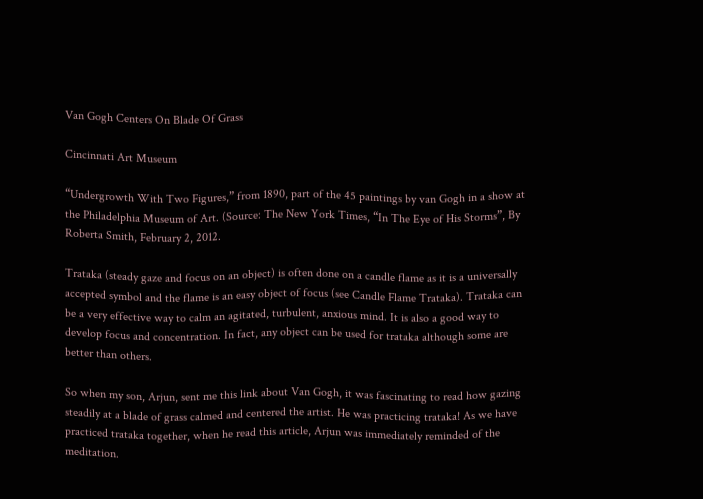Van Gogh Centers On Blade Of Grass

Cincinnati Art Museum

“Undergrowth With Two Figures,” from 1890, part of the 45 paintings by van Gogh in a show at the Philadelphia Museum of Art. (Source: The New York Times, “In The Eye of His Storms”, By Roberta Smith, February 2, 2012.

Trataka (steady gaze and focus on an object) is often done on a candle flame as it is a universally accepted symbol and the flame is an easy object of focus (see Candle Flame Trataka). Trataka can be a very effective way to calm an agitated, turbulent, anxious mind. It is also a good way to develop focus and concentration. In fact, any object can be used for trataka although some are better than others.

So when my son, Arjun, sent me this link about Van Gogh, it was fascinating to read how gazing steadily at a blade of grass calmed and centered the artist. He was practicing trataka! As we have practiced trataka together, when he read this article, Arjun was immediately reminded of the meditation.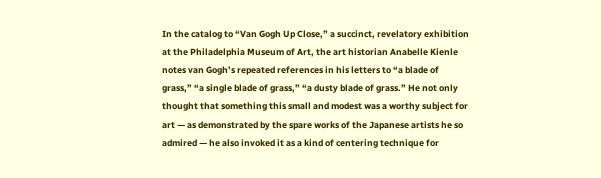In the catalog to “Van Gogh Up Close,” a succinct, revelatory exhibition at the Philadelphia Museum of Art, the art historian Anabelle Kienle notes van Gogh’s repeated references in his letters to “a blade of grass,” “a single blade of grass,” “a dusty blade of grass.” He not only thought that something this small and modest was a worthy subject for art — as demonstrated by the spare works of the Japanese artists he so admired — he also invoked it as a kind of centering technique for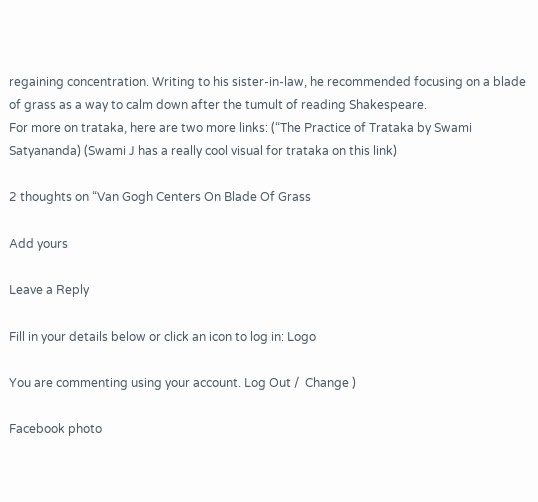regaining concentration. Writing to his sister-in-law, he recommended focusing on a blade of grass as a way to calm down after the tumult of reading Shakespeare.
For more on trataka, here are two more links: (“The Practice of Trataka by Swami Satyananda) (Swami J has a really cool visual for trataka on this link)

2 thoughts on “Van Gogh Centers On Blade Of Grass

Add yours

Leave a Reply

Fill in your details below or click an icon to log in: Logo

You are commenting using your account. Log Out /  Change )

Facebook photo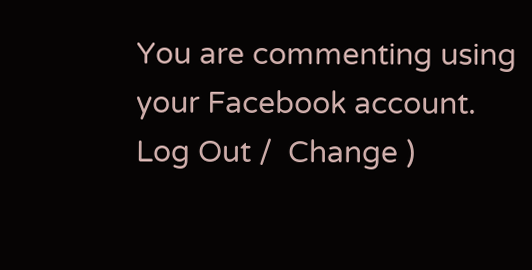You are commenting using your Facebook account. Log Out /  Change )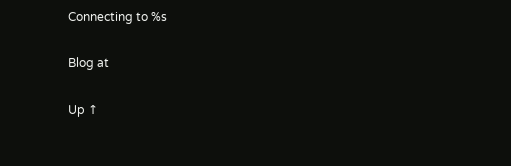Connecting to %s

Blog at

Up ↑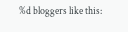%d bloggers like this: